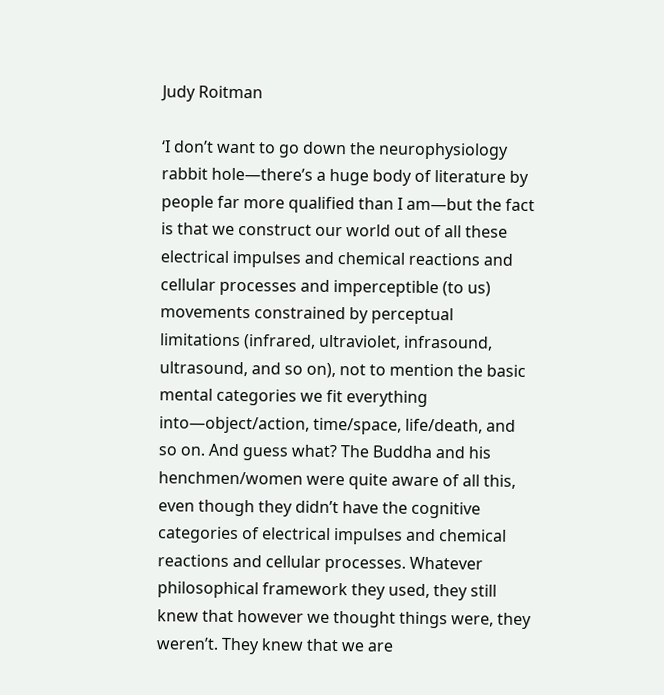Judy Roitman

‘I don’t want to go down the neurophysiology rabbit hole—there’s a huge body of literature by people far more qualified than I am—but the fact is that we construct our world out of all these electrical impulses and chemical reactions and cellular processes and imperceptible (to us) movements constrained by perceptual limitations (infrared, ultraviolet, infrasound, ultrasound, and so on), not to mention the basic mental categories we fit everything into—object/action, time/space, life/death, and so on. And guess what? The Buddha and his henchmen/women were quite aware of all this, even though they didn’t have the cognitive categories of electrical impulses and chemical reactions and cellular processes. Whatever philosophical framework they used, they still knew that however we thought things were, they weren’t. They knew that we are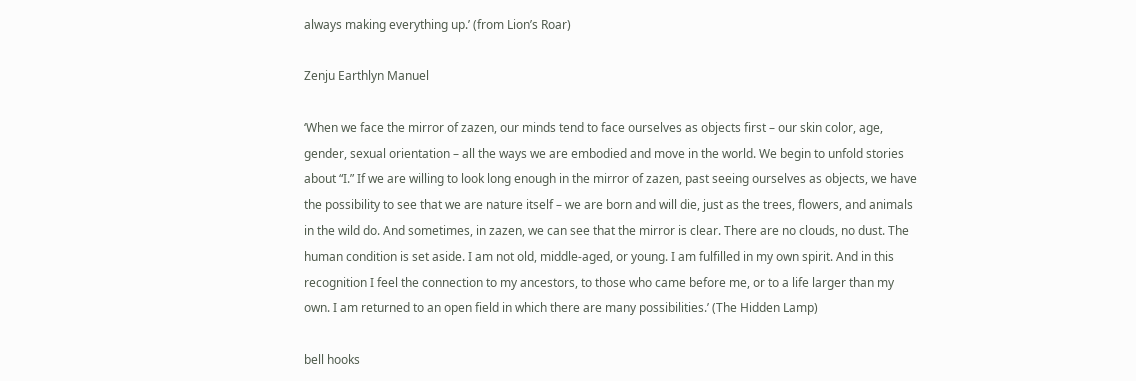always making everything up.’ (from Lion’s Roar)

Zenju Earthlyn Manuel

‘When we face the mirror of zazen, our minds tend to face ourselves as objects first – our skin color, age, gender, sexual orientation – all the ways we are embodied and move in the world. We begin to unfold stories about “I.” If we are willing to look long enough in the mirror of zazen, past seeing ourselves as objects, we have the possibility to see that we are nature itself – we are born and will die, just as the trees, flowers, and animals in the wild do. And sometimes, in zazen, we can see that the mirror is clear. There are no clouds, no dust. The human condition is set aside. I am not old, middle-aged, or young. I am fulfilled in my own spirit. And in this recognition I feel the connection to my ancestors, to those who came before me, or to a life larger than my own. I am returned to an open field in which there are many possibilities.’ (The Hidden Lamp)

bell hooks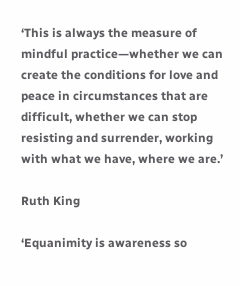‘This is always the measure of mindful practice—whether we can create the conditions for love and peace in circumstances that are difficult, whether we can stop resisting and surrender, working with what we have, where we are.’

Ruth King

‘Equanimity is awareness so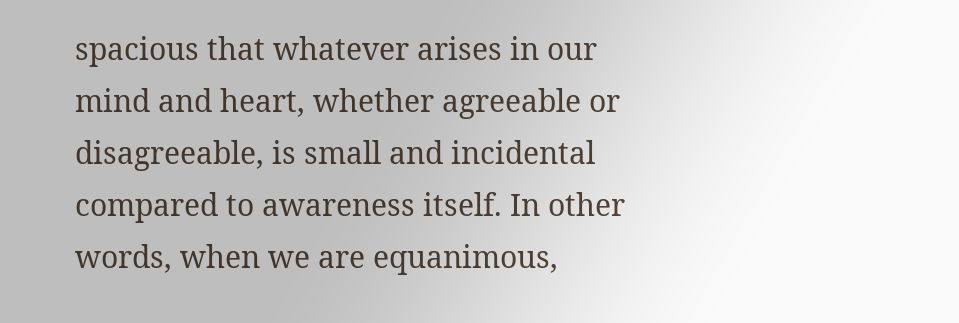spacious that whatever arises in our mind and heart, whether agreeable or disagreeable, is small and incidental compared to awareness itself. In other words, when we are equanimous,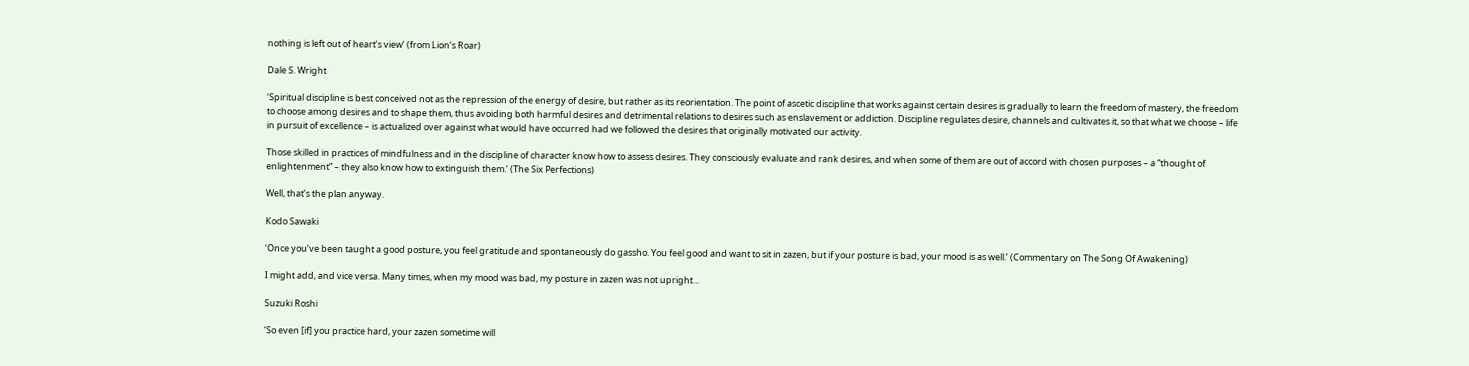nothing is left out of heart’s view’ (from Lion’s Roar)

Dale S. Wright

‘Spiritual discipline is best conceived not as the repression of the energy of desire, but rather as its reorientation. The point of ascetic discipline that works against certain desires is gradually to learn the freedom of mastery, the freedom to choose among desires and to shape them, thus avoiding both harmful desires and detrimental relations to desires such as enslavement or addiction. Discipline regulates desire, channels and cultivates it, so that what we choose – life in pursuit of excellence – is actualized over against what would have occurred had we followed the desires that originally motivated our activity.

Those skilled in practices of mindfulness and in the discipline of character know how to assess desires. They consciously evaluate and rank desires, and when some of them are out of accord with chosen purposes – a “thought of enlightenment” – they also know how to extinguish them.’ (The Six Perfections)

Well, that’s the plan anyway.

Kodo Sawaki

‘Once you’ve been taught a good posture, you feel gratitude and spontaneously do gassho. You feel good and want to sit in zazen, but if your posture is bad, your mood is as well.’ (Commentary on The Song Of Awakening)

I might add, and vice versa. Many times, when my mood was bad, my posture in zazen was not upright…

Suzuki Roshi

‘So even [if] you practice hard, your zazen sometime will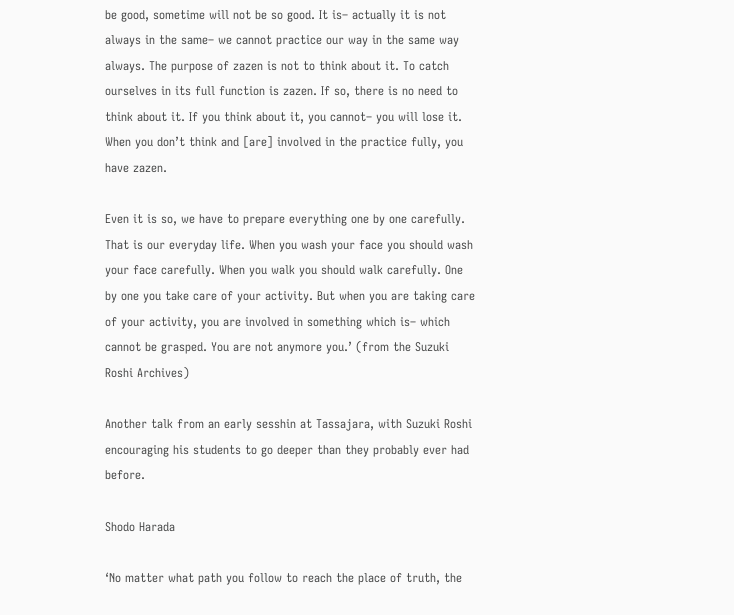be good, sometime will not be so good. It is– actually it is not always in the same– we cannot practice our way in the same way always. The purpose of zazen is not to think about it. To catch ourselves in its full function is zazen. If so, there is no need to think about it. If you think about it, you cannot– you will lose it. When you don’t think and [are] involved in the practice fully, you have zazen.

Even it is so, we have to prepare everything one by one carefully. That is our everyday life. When you wash your face you should wash your face carefully. When you walk you should walk carefully. One by one you take care of your activity. But when you are taking care of your activity, you are involved in something which is– which cannot be grasped. You are not anymore you.’ (from the Suzuki Roshi Archives)

Another talk from an early sesshin at Tassajara, with Suzuki Roshi encouraging his students to go deeper than they probably ever had before.

Shodo Harada

‘No matter what path you follow to reach the place of truth, the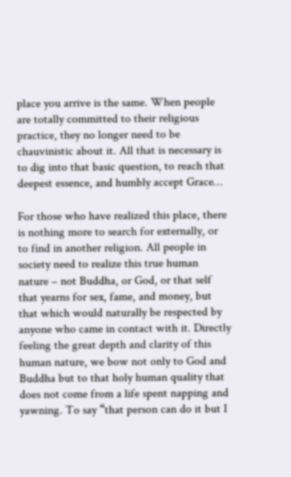place you arrive is the same. When people are totally committed to their religious practice, they no longer need to be chauvinistic about it. All that is necessary is to dig into that basic question, to reach that deepest essence, and humbly accept Grace…

For those who have realized this place, there is nothing more to search for externally, or to find in another religion. All people in society need to realize this true human nature – not Buddha, or God, or that self that yearns for sex, fame, and money, but that which would naturally be respected by anyone who came in contact with it. Directly feeling the great depth and clarity of this human nature, we bow not only to God and Buddha but to that holy human quality that does not come from a life spent napping and yawning. To say “that person can do it but I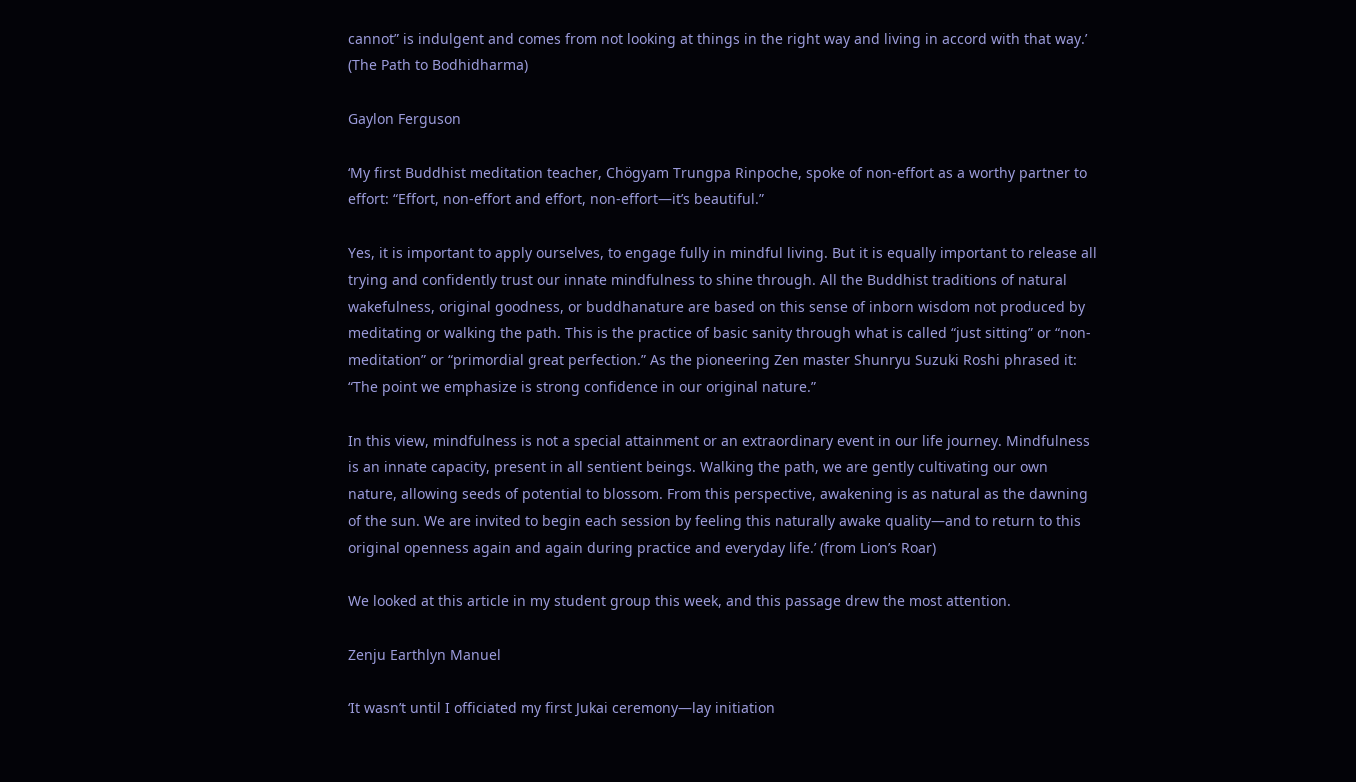cannot” is indulgent and comes from not looking at things in the right way and living in accord with that way.’ (The Path to Bodhidharma)

Gaylon Ferguson

‘My first Buddhist meditation teacher, Chögyam Trungpa Rinpoche, spoke of non-effort as a worthy partner to effort: “Effort, non-effort and effort, non-effort—it’s beautiful.”

Yes, it is important to apply ourselves, to engage fully in mindful living. But it is equally important to release all trying and confidently trust our innate mindfulness to shine through. All the Buddhist traditions of natural wakefulness, original goodness, or buddhanature are based on this sense of inborn wisdom not produced by meditating or walking the path. This is the practice of basic sanity through what is called “just sitting” or “non-meditation” or “primordial great perfection.” As the pioneering Zen master Shunryu Suzuki Roshi phrased it: “The point we emphasize is strong confidence in our original nature.”

In this view, mindfulness is not a special attainment or an extraordinary event in our life journey. Mindfulness is an innate capacity, present in all sentient beings. Walking the path, we are gently cultivating our own nature, allowing seeds of potential to blossom. From this perspective, awakening is as natural as the dawning of the sun. We are invited to begin each session by feeling this naturally awake quality—and to return to this original openness again and again during practice and everyday life.’ (from Lion’s Roar)

We looked at this article in my student group this week, and this passage drew the most attention.

Zenju Earthlyn Manuel

‘It wasn’t until I officiated my first Jukai ceremony—lay initiation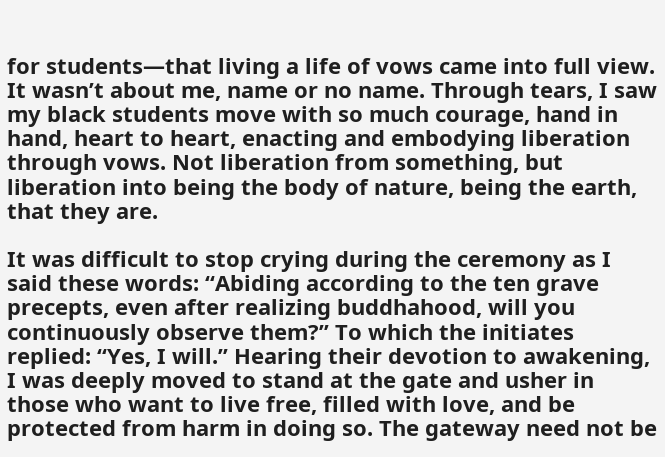for students—that living a life of vows came into full view. It wasn’t about me, name or no name. Through tears, I saw my black students move with so much courage, hand in hand, heart to heart, enacting and embodying liberation through vows. Not liberation from something, but liberation into being the body of nature, being the earth, that they are.

It was difficult to stop crying during the ceremony as I said these words: “Abiding according to the ten grave precepts, even after realizing buddhahood, will you continuously observe them?” To which the initiates replied: “Yes, I will.” Hearing their devotion to awakening, I was deeply moved to stand at the gate and usher in those who want to live free, filled with love, and be protected from harm in doing so. The gateway need not be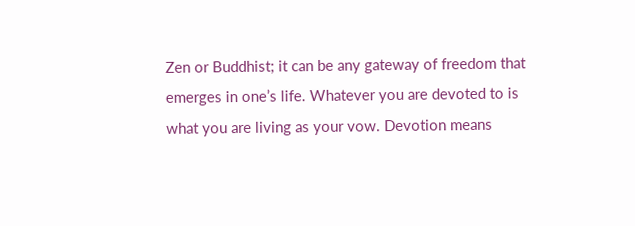Zen or Buddhist; it can be any gateway of freedom that emerges in one’s life. Whatever you are devoted to is what you are living as your vow. Devotion means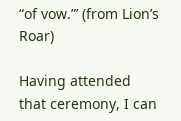“of vow.”’ (from Lion’s Roar)

Having attended that ceremony, I can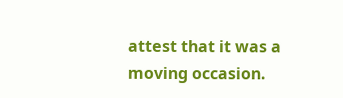attest that it was a moving occasion.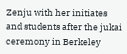Zenju with her initiates and students after the jukai ceremony in Berkeley